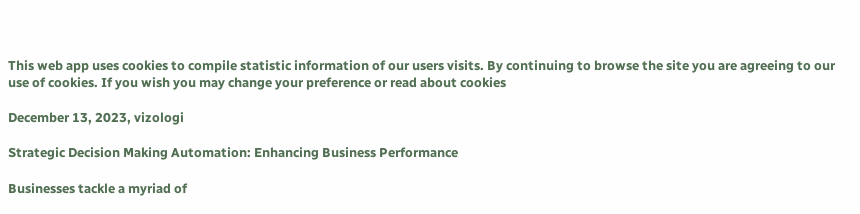This web app uses cookies to compile statistic information of our users visits. By continuing to browse the site you are agreeing to our use of cookies. If you wish you may change your preference or read about cookies

December 13, 2023, vizologi

Strategic Decision Making Automation: Enhancing Business Performance

Businesses tackle a myriad of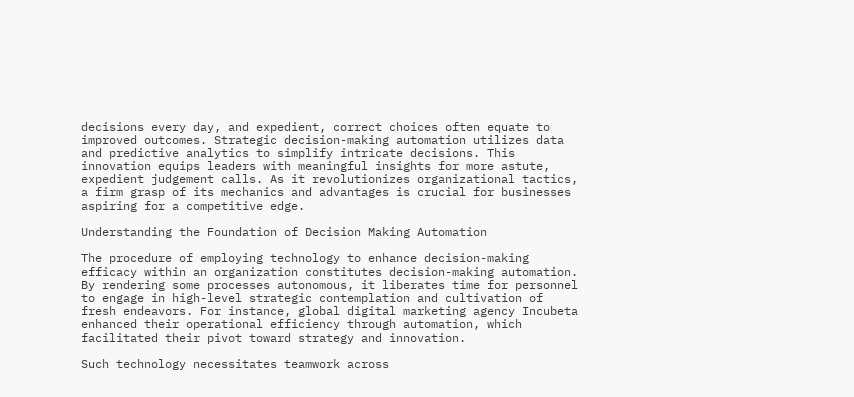decisions every day, and expedient, correct choices often equate to improved outcomes. Strategic decision-making automation utilizes data and predictive analytics to simplify intricate decisions. This innovation equips leaders with meaningful insights for more astute, expedient judgement calls. As it revolutionizes organizational tactics, a firm grasp of its mechanics and advantages is crucial for businesses aspiring for a competitive edge.

Understanding the Foundation of Decision Making Automation

The procedure of employing technology to enhance decision-making efficacy within an organization constitutes decision-making automation. By rendering some processes autonomous, it liberates time for personnel to engage in high-level strategic contemplation and cultivation of fresh endeavors. For instance, global digital marketing agency Incubeta enhanced their operational efficiency through automation, which facilitated their pivot toward strategy and innovation.

Such technology necessitates teamwork across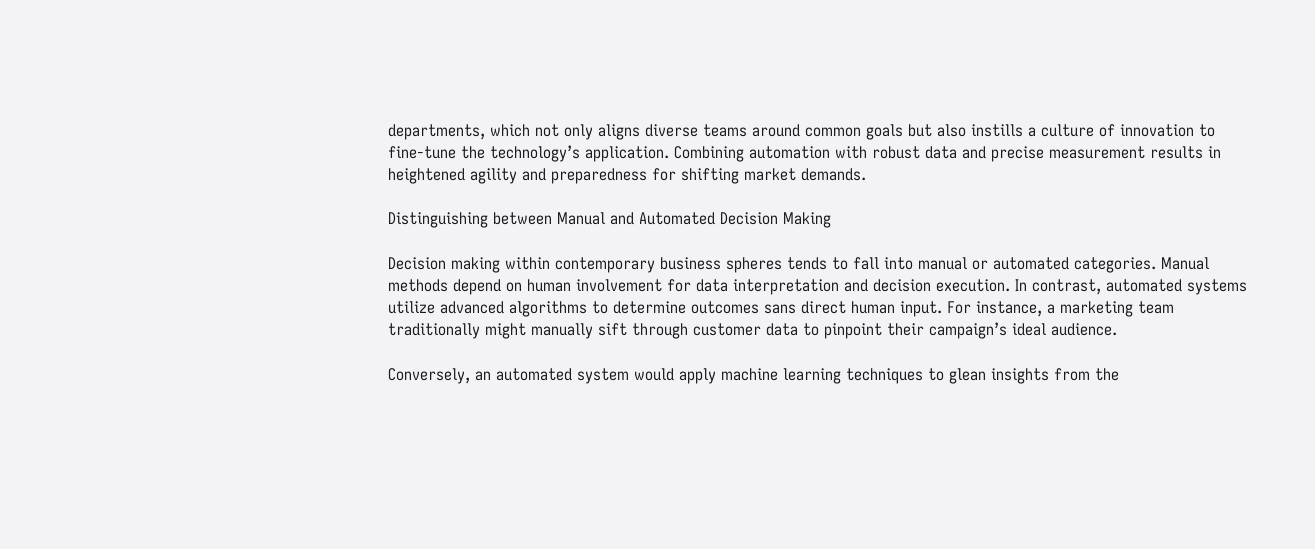departments, which not only aligns diverse teams around common goals but also instills a culture of innovation to fine-tune the technology’s application. Combining automation with robust data and precise measurement results in heightened agility and preparedness for shifting market demands.

Distinguishing between Manual and Automated Decision Making

Decision making within contemporary business spheres tends to fall into manual or automated categories. Manual methods depend on human involvement for data interpretation and decision execution. In contrast, automated systems utilize advanced algorithms to determine outcomes sans direct human input. For instance, a marketing team traditionally might manually sift through customer data to pinpoint their campaign’s ideal audience.

Conversely, an automated system would apply machine learning techniques to glean insights from the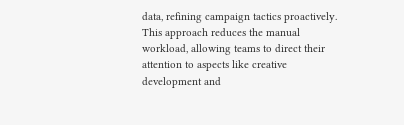data, refining campaign tactics proactively. This approach reduces the manual workload, allowing teams to direct their attention to aspects like creative development and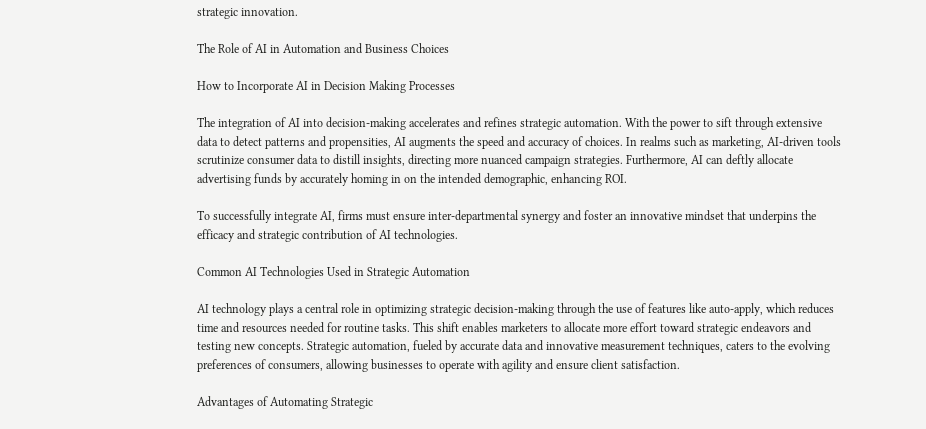strategic innovation.

The Role of AI in Automation and Business Choices

How to Incorporate AI in Decision Making Processes

The integration of AI into decision-making accelerates and refines strategic automation. With the power to sift through extensive data to detect patterns and propensities, AI augments the speed and accuracy of choices. In realms such as marketing, AI-driven tools scrutinize consumer data to distill insights, directing more nuanced campaign strategies. Furthermore, AI can deftly allocate advertising funds by accurately homing in on the intended demographic, enhancing ROI.

To successfully integrate AI, firms must ensure inter-departmental synergy and foster an innovative mindset that underpins the efficacy and strategic contribution of AI technologies.

Common AI Technologies Used in Strategic Automation

AI technology plays a central role in optimizing strategic decision-making through the use of features like auto-apply, which reduces time and resources needed for routine tasks. This shift enables marketers to allocate more effort toward strategic endeavors and testing new concepts. Strategic automation, fueled by accurate data and innovative measurement techniques, caters to the evolving preferences of consumers, allowing businesses to operate with agility and ensure client satisfaction.

Advantages of Automating Strategic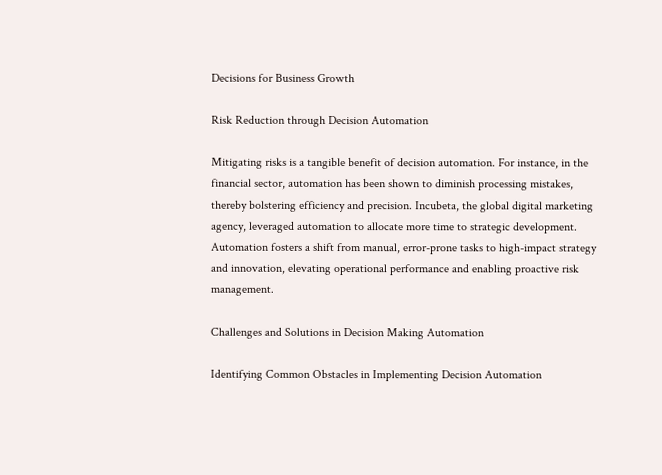Decisions for Business Growth

Risk Reduction through Decision Automation

Mitigating risks is a tangible benefit of decision automation. For instance, in the financial sector, automation has been shown to diminish processing mistakes, thereby bolstering efficiency and precision. Incubeta, the global digital marketing agency, leveraged automation to allocate more time to strategic development. Automation fosters a shift from manual, error-prone tasks to high-impact strategy and innovation, elevating operational performance and enabling proactive risk management.

Challenges and Solutions in Decision Making Automation

Identifying Common Obstacles in Implementing Decision Automation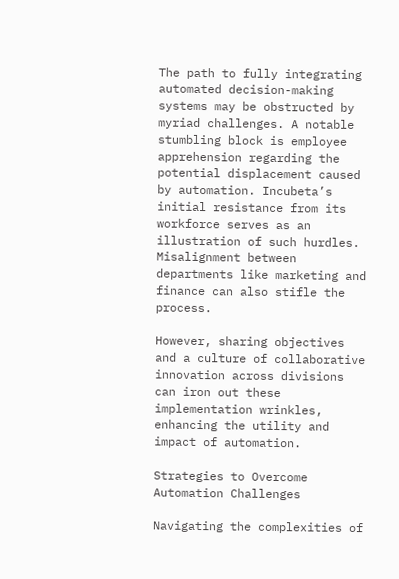The path to fully integrating automated decision-making systems may be obstructed by myriad challenges. A notable stumbling block is employee apprehension regarding the potential displacement caused by automation. Incubeta’s initial resistance from its workforce serves as an illustration of such hurdles. Misalignment between departments like marketing and finance can also stifle the process.

However, sharing objectives and a culture of collaborative innovation across divisions can iron out these implementation wrinkles, enhancing the utility and impact of automation.

Strategies to Overcome Automation Challenges

Navigating the complexities of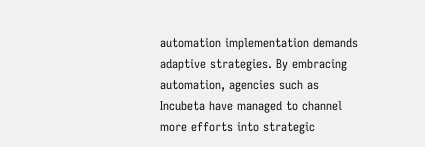automation implementation demands adaptive strategies. By embracing automation, agencies such as Incubeta have managed to channel more efforts into strategic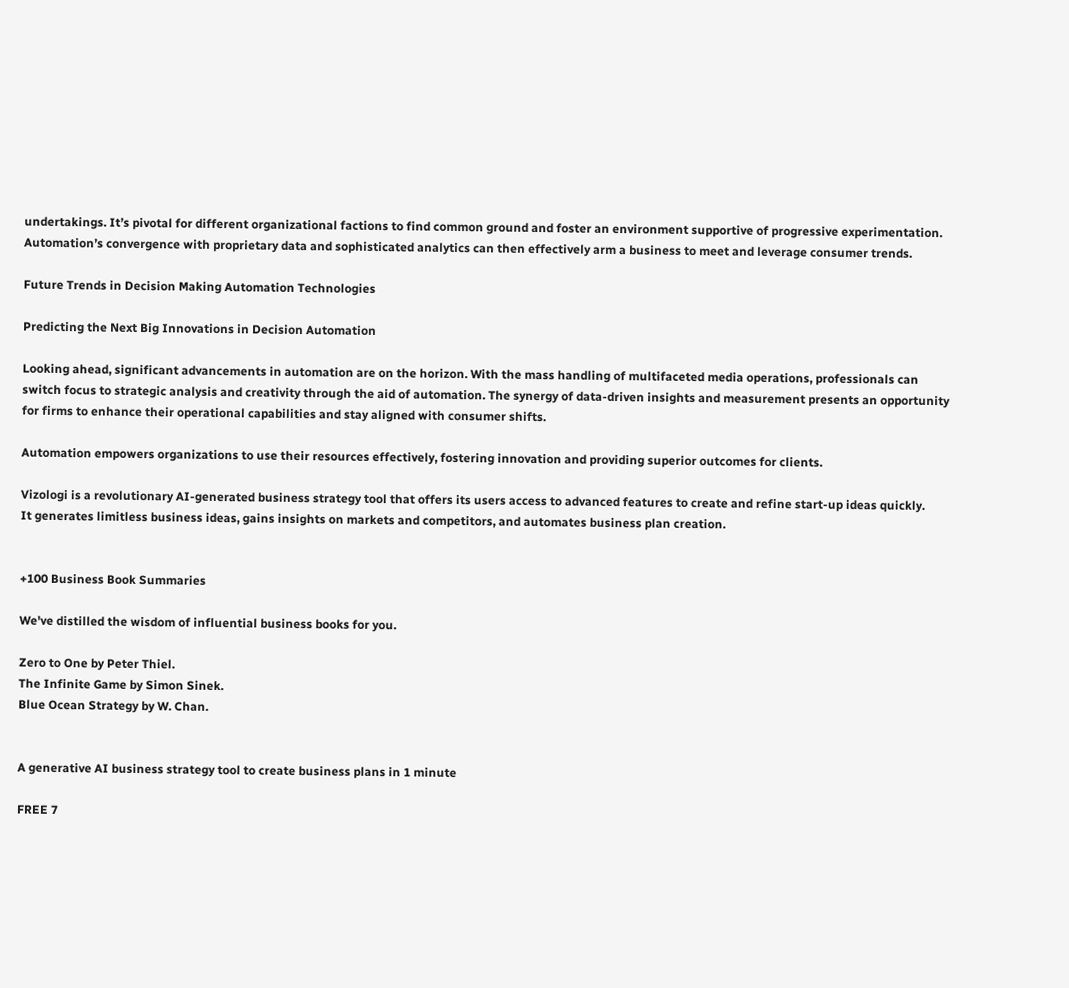undertakings. It’s pivotal for different organizational factions to find common ground and foster an environment supportive of progressive experimentation. Automation’s convergence with proprietary data and sophisticated analytics can then effectively arm a business to meet and leverage consumer trends.

Future Trends in Decision Making Automation Technologies

Predicting the Next Big Innovations in Decision Automation

Looking ahead, significant advancements in automation are on the horizon. With the mass handling of multifaceted media operations, professionals can switch focus to strategic analysis and creativity through the aid of automation. The synergy of data-driven insights and measurement presents an opportunity for firms to enhance their operational capabilities and stay aligned with consumer shifts.

Automation empowers organizations to use their resources effectively, fostering innovation and providing superior outcomes for clients.

Vizologi is a revolutionary AI-generated business strategy tool that offers its users access to advanced features to create and refine start-up ideas quickly.
It generates limitless business ideas, gains insights on markets and competitors, and automates business plan creation.


+100 Business Book Summaries

We've distilled the wisdom of influential business books for you.

Zero to One by Peter Thiel.
The Infinite Game by Simon Sinek.
Blue Ocean Strategy by W. Chan.


A generative AI business strategy tool to create business plans in 1 minute

FREE 7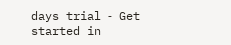days trial ‐ Get started in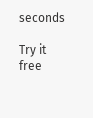seconds

Try it free